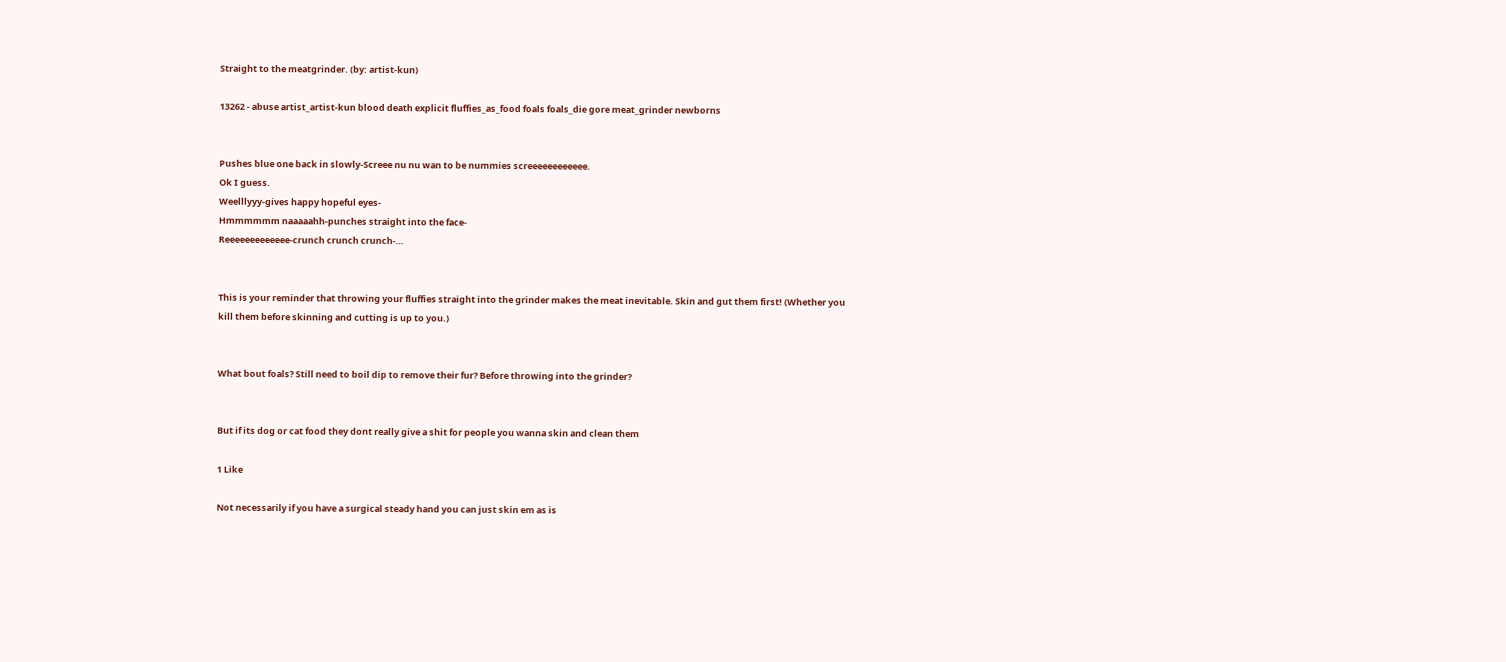Straight to the meatgrinder. (by: artist-kun)

13262 - abuse artist_artist-kun blood death explicit fluffies_as_food foals foals_die gore meat_grinder newborns


Pushes blue one back in slowly-Screee nu nu wan to be nummies screeeeeeeeeeee.
Ok I guess.
Weelllyyy-gives happy hopeful eyes-
Hmmmmmm naaaaahh-punches straight into the face-
Reeeeeeeeeeeee-crunch crunch crunch-…


This is your reminder that throwing your fluffies straight into the grinder makes the meat inevitable. Skin and gut them first! (Whether you kill them before skinning and cutting is up to you.)


What bout foals? Still need to boil dip to remove their fur? Before throwing into the grinder?


But if its dog or cat food they dont really give a shit for people you wanna skin and clean them

1 Like

Not necessarily if you have a surgical steady hand you can just skin em as is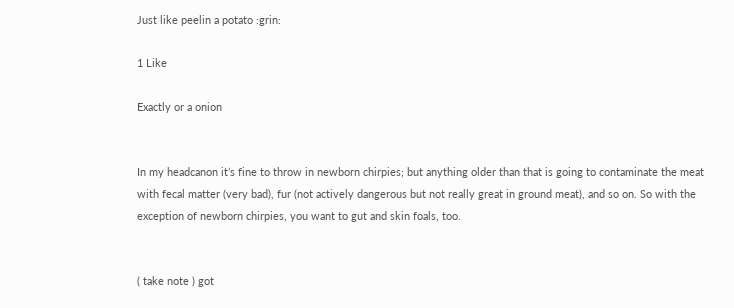Just like peelin a potato :grin:

1 Like

Exactly or a onion


In my headcanon it’s fine to throw in newborn chirpies; but anything older than that is going to contaminate the meat with fecal matter (very bad), fur (not actively dangerous but not really great in ground meat), and so on. So with the exception of newborn chirpies, you want to gut and skin foals, too.


( take note ) got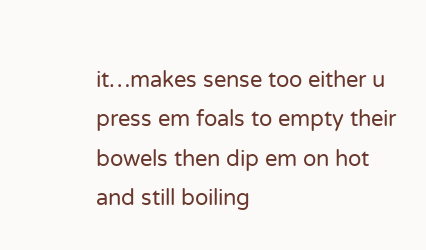it…makes sense too either u press em foals to empty their bowels then dip em on hot and still boiling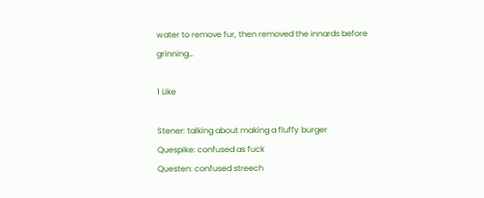water to remove fur, then removed the innards before grinning…

1 Like

Stener: talking about making a fluffy burger
Quespike: confused as fuck
Questen: confused streech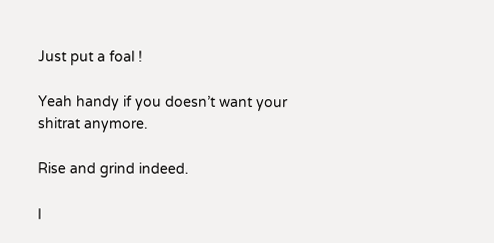Just put a foal !

Yeah handy if you doesn’t want your shitrat anymore.

Rise and grind indeed.

I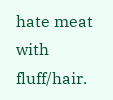hate meat with fluff/hair.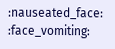:nauseated_face: :face_vomiting: